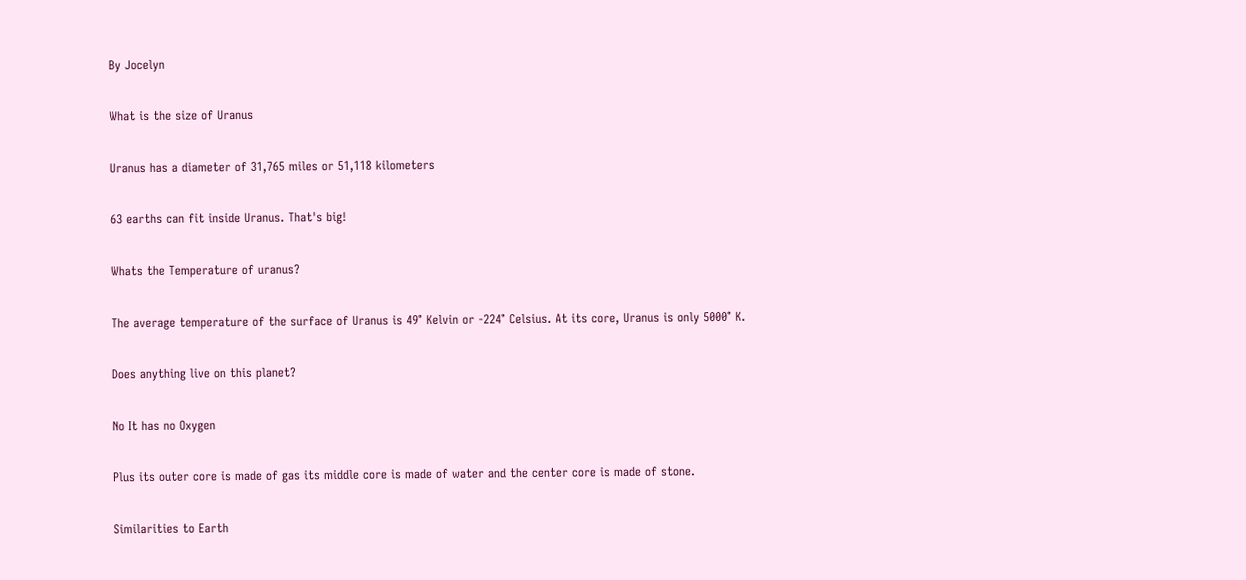By Jocelyn

What is the size of Uranus

Uranus has a diameter of 31,765 miles or 51,118 kilometers

63 earths can fit inside Uranus. That's big!

Whats the Temperature of uranus?

The average temperature of the surface of Uranus is 49° Kelvin or -224° Celsius. At its core, Uranus is only 5000° K.

Does anything live on this planet?

No It has no Oxygen

Plus its outer core is made of gas its middle core is made of water and the center core is made of stone.

Similarities to Earth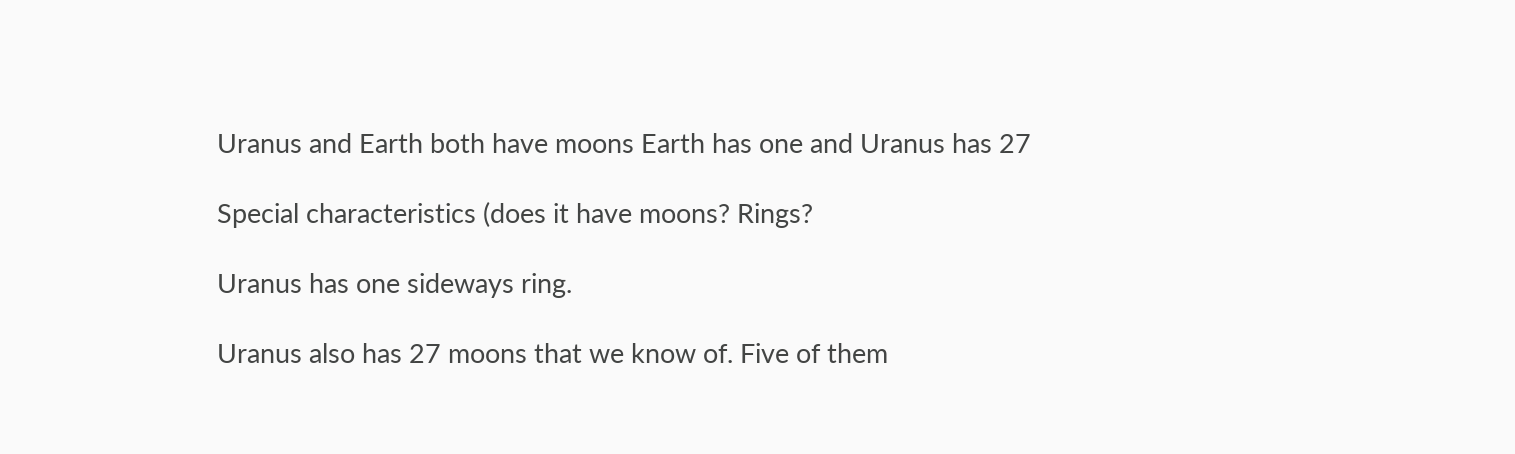Uranus and Earth both have moons Earth has one and Uranus has 27

Special characteristics (does it have moons? Rings?

Uranus has one sideways ring.

Uranus also has 27 moons that we know of. Five of them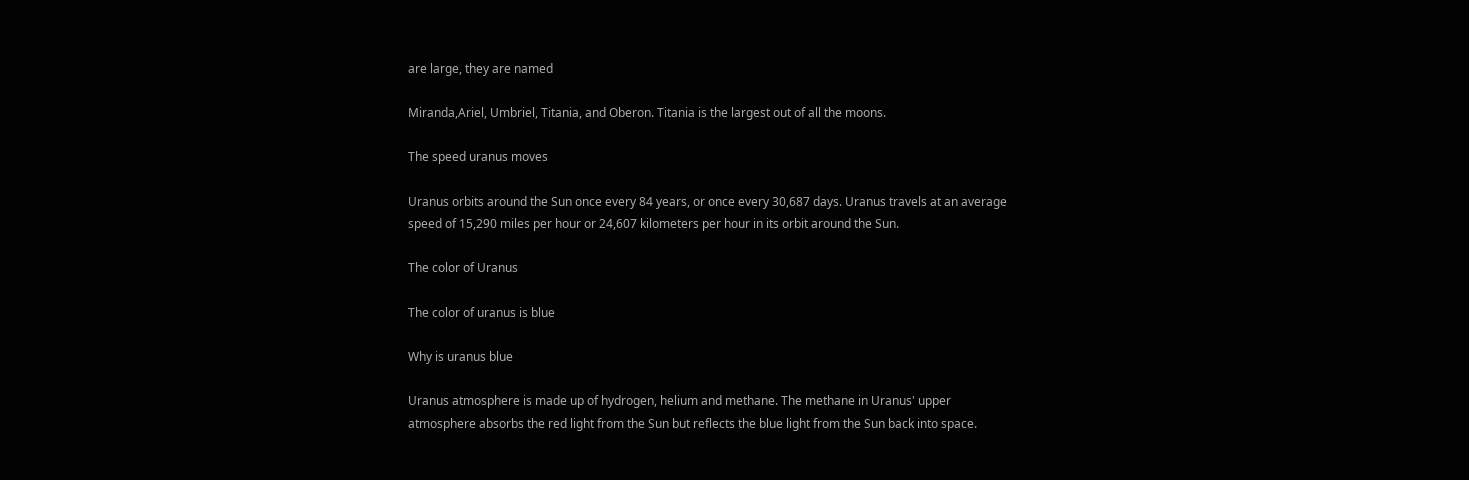are large, they are named

Miranda,Ariel, Umbriel, Titania, and Oberon. Titania is the largest out of all the moons.

The speed uranus moves

Uranus orbits around the Sun once every 84 years, or once every 30,687 days. Uranus travels at an average speed of 15,290 miles per hour or 24,607 kilometers per hour in its orbit around the Sun.

The color of Uranus

The color of uranus is blue

Why is uranus blue

Uranus atmosphere is made up of hydrogen, helium and methane. The methane in Uranus' upper atmosphere absorbs the red light from the Sun but reflects the blue light from the Sun back into space.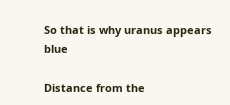So that is why uranus appears blue

Distance from the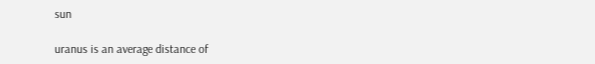sun

uranus is an average distance of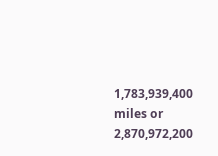1,783,939,400 miles or 2,870,972,200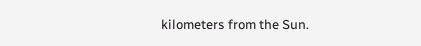kilometers from the Sun.